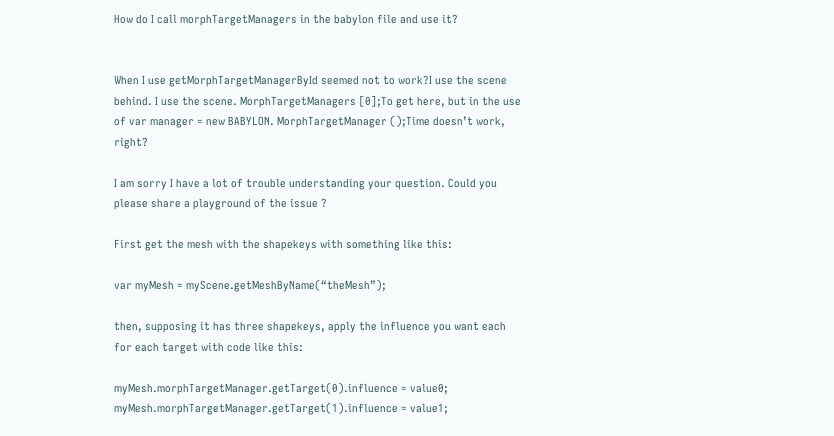How do I call morphTargetManagers in the babylon file and use it?


When I use getMorphTargetManagerById seemed not to work?I use the scene behind. I use the scene. MorphTargetManagers [0];To get here, but in the use of var manager = new BABYLON. MorphTargetManager ();Time doesn’t work, right?

I am sorry I have a lot of trouble understanding your question. Could you please share a playground of the issue ?

First get the mesh with the shapekeys with something like this:

var myMesh = myScene.getMeshByName(“theMesh”);

then, supposing it has three shapekeys, apply the influence you want each for each target with code like this:

myMesh.morphTargetManager.getTarget(0).influence = value0;
myMesh.morphTargetManager.getTarget(1).influence = value1;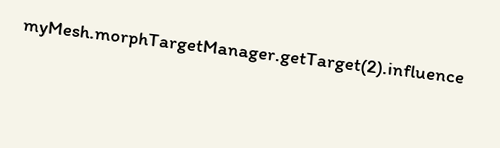myMesh.morphTargetManager.getTarget(2).influence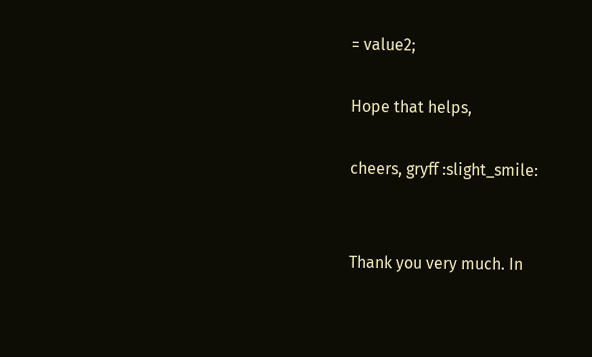= value2;

Hope that helps,

cheers, gryff :slight_smile:


Thank you very much. In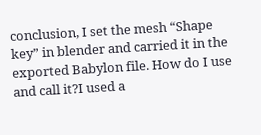conclusion, I set the mesh “Shape key” in blender and carried it in the exported Babylon file. How do I use and call it?I used a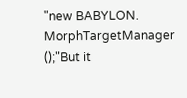"new BABYLON. MorphTargetManager ();"But it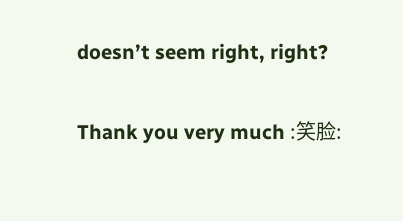doesn’t seem right, right?

Thank you very much :笑脸: